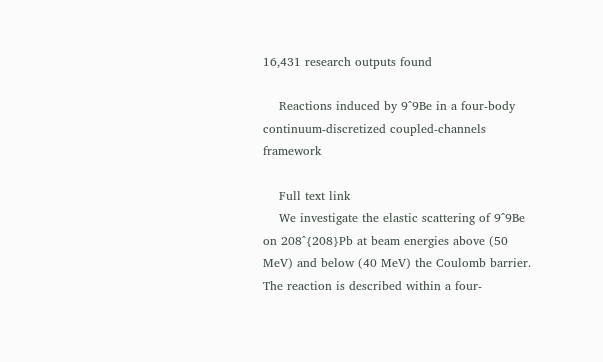16,431 research outputs found

    Reactions induced by 9^9Be in a four-body continuum-discretized coupled-channels framework

    Full text link
    We investigate the elastic scattering of 9^9Be on 208^{208}Pb at beam energies above (50 MeV) and below (40 MeV) the Coulomb barrier. The reaction is described within a four-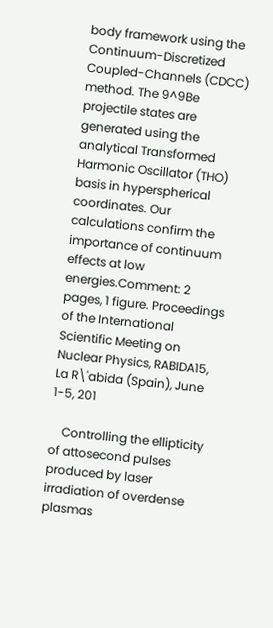body framework using the Continuum-Discretized Coupled-Channels (CDCC) method. The 9^9Be projectile states are generated using the analytical Transformed Harmonic Oscillator (THO) basis in hyperspherical coordinates. Our calculations confirm the importance of continuum effects at low energies.Comment: 2 pages, 1 figure. Proceedings of the International Scientific Meeting on Nuclear Physics, RABIDA15, La R\'abida (Spain), June 1-5, 201

    Controlling the ellipticity of attosecond pulses produced by laser irradiation of overdense plasmas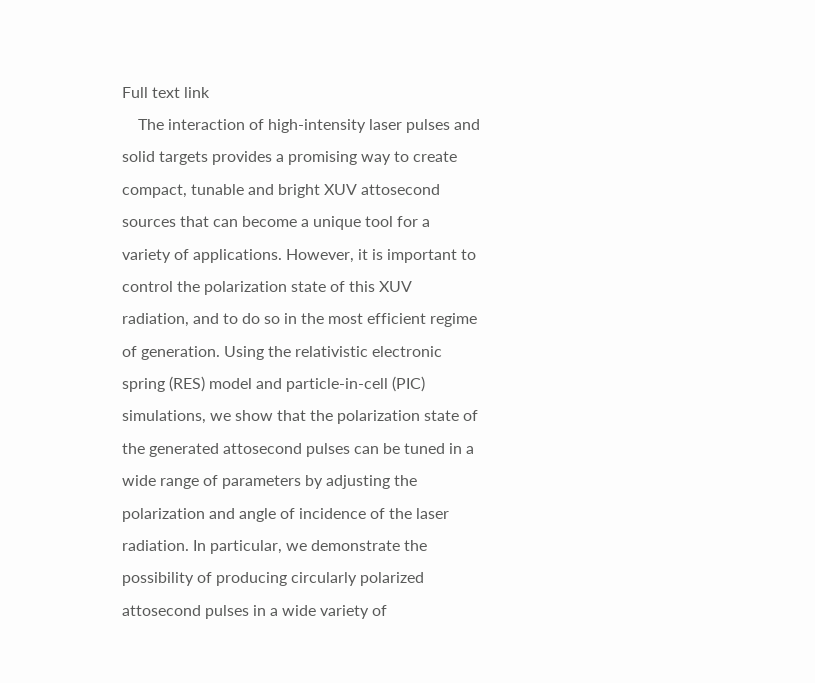Full text link
    The interaction of high-intensity laser pulses and solid targets provides a promising way to create compact, tunable and bright XUV attosecond sources that can become a unique tool for a variety of applications. However, it is important to control the polarization state of this XUV radiation, and to do so in the most efficient regime of generation. Using the relativistic electronic spring (RES) model and particle-in-cell (PIC) simulations, we show that the polarization state of the generated attosecond pulses can be tuned in a wide range of parameters by adjusting the polarization and angle of incidence of the laser radiation. In particular, we demonstrate the possibility of producing circularly polarized attosecond pulses in a wide variety of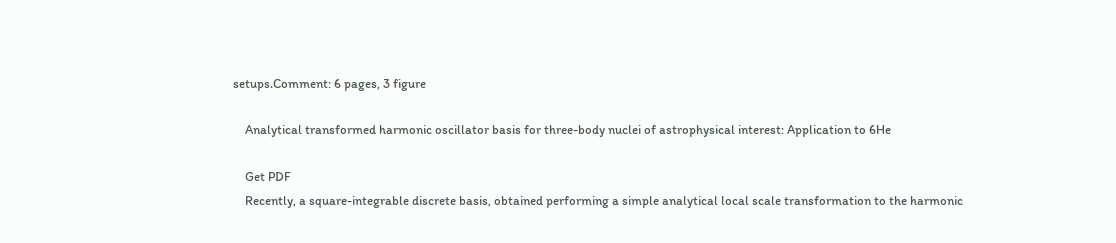setups.Comment: 6 pages, 3 figure

    Analytical transformed harmonic oscillator basis for three-body nuclei of astrophysical interest: Application to 6He

    Get PDF
    Recently, a square-integrable discrete basis, obtained performing a simple analytical local scale transformation to the harmonic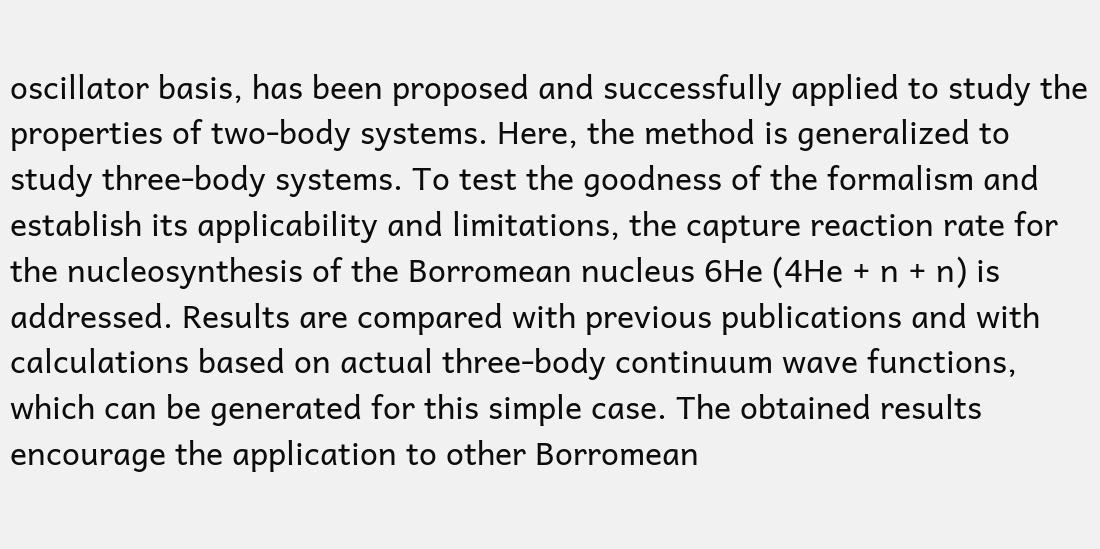oscillator basis, has been proposed and successfully applied to study the properties of two-body systems. Here, the method is generalized to study three-body systems. To test the goodness of the formalism and establish its applicability and limitations, the capture reaction rate for the nucleosynthesis of the Borromean nucleus 6He (4He + n + n) is addressed. Results are compared with previous publications and with calculations based on actual three-body continuum wave functions, which can be generated for this simple case. The obtained results encourage the application to other Borromean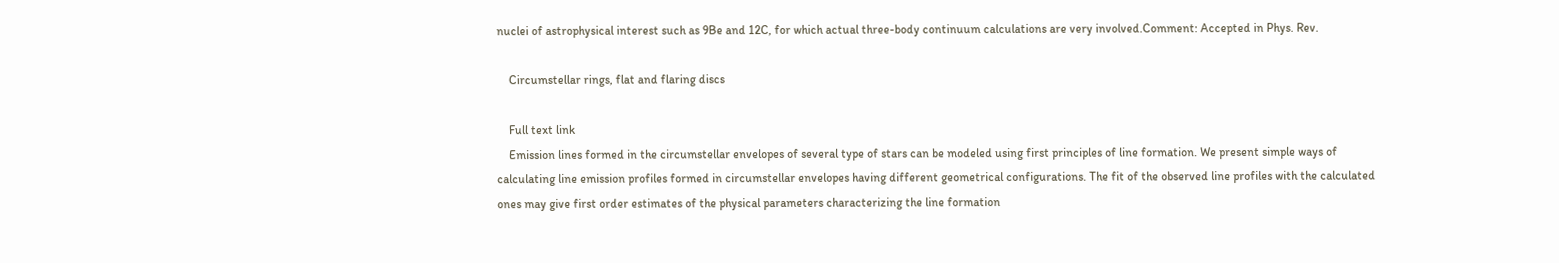nuclei of astrophysical interest such as 9Be and 12C, for which actual three-body continuum calculations are very involved.Comment: Accepted in Phys. Rev.

    Circumstellar rings, flat and flaring discs

    Full text link
    Emission lines formed in the circumstellar envelopes of several type of stars can be modeled using first principles of line formation. We present simple ways of calculating line emission profiles formed in circumstellar envelopes having different geometrical configurations. The fit of the observed line profiles with the calculated ones may give first order estimates of the physical parameters characterizing the line formation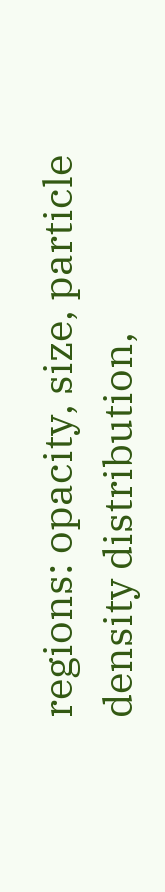regions: opacity, size, particle density distribution,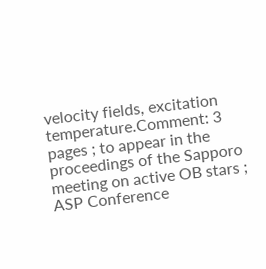velocity fields, excitation temperature.Comment: 3 pages ; to appear in the proceedings of the Sapporo meeting on active OB stars ; ASP Conference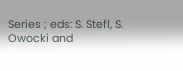Series ; eds: S. Stefl, S. Owocki and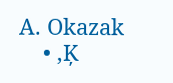A. Okazak
    • ‚Ķ